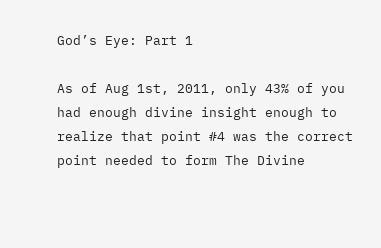God’s Eye: Part 1

As of Aug 1st, 2011, only 43% of you had enough divine insight enough to realize that point #4 was the correct point needed to form The Divine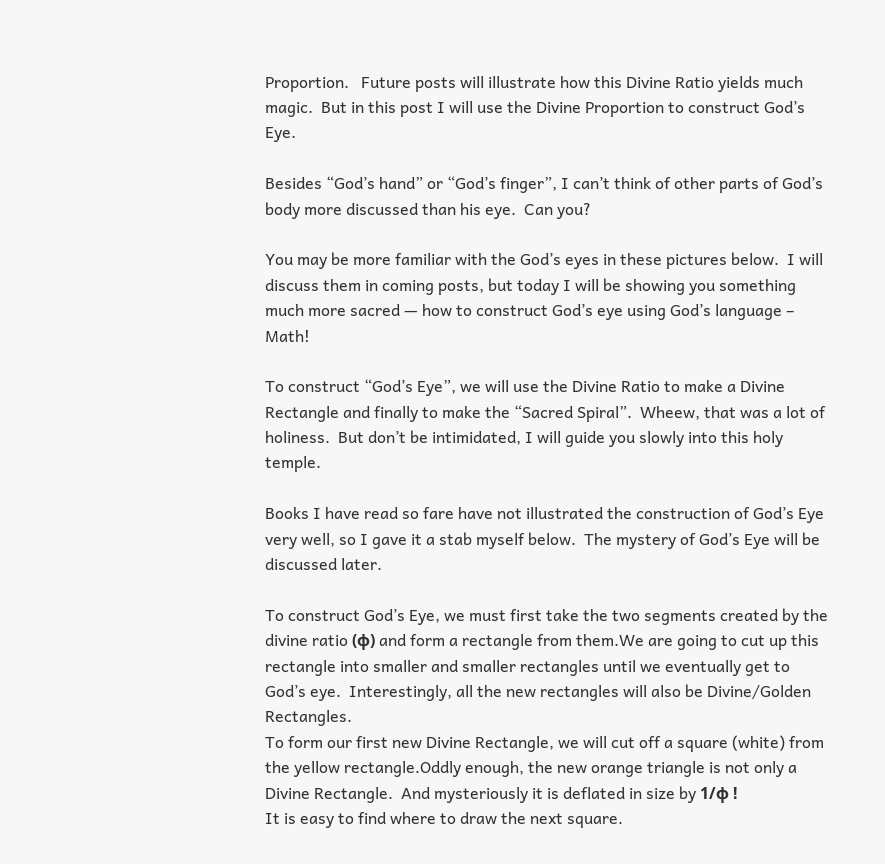Proportion.   Future posts will illustrate how this Divine Ratio yields much magic.  But in this post I will use the Divine Proportion to construct God’s Eye.

Besides “God’s hand” or “God’s finger”, I can’t think of other parts of God’s body more discussed than his eye.  Can you?

You may be more familiar with the God’s eyes in these pictures below.  I will discuss them in coming posts, but today I will be showing you something much more sacred — how to construct God’s eye using God’s language – Math!

To construct “God’s Eye”, we will use the Divine Ratio to make a Divine Rectangle and finally to make the “Sacred Spiral”.  Wheew, that was a lot of holiness.  But don’t be intimidated, I will guide you slowly into this holy temple.

Books I have read so fare have not illustrated the construction of God’s Eye very well, so I gave it a stab myself below.  The mystery of God’s Eye will be discussed later.

To construct God’s Eye, we must first take the two segments created by the divine ratio (ϕ) and form a rectangle from them.We are going to cut up this rectangle into smaller and smaller rectangles until we eventually get to God’s eye.  Interestingly, all the new rectangles will also be Divine/Golden Rectangles.
To form our first new Divine Rectangle, we will cut off a square (white) from the yellow rectangle.Oddly enough, the new orange triangle is not only a Divine Rectangle.  And mysteriously it is deflated in size by 1/ϕ !
It is easy to find where to draw the next square.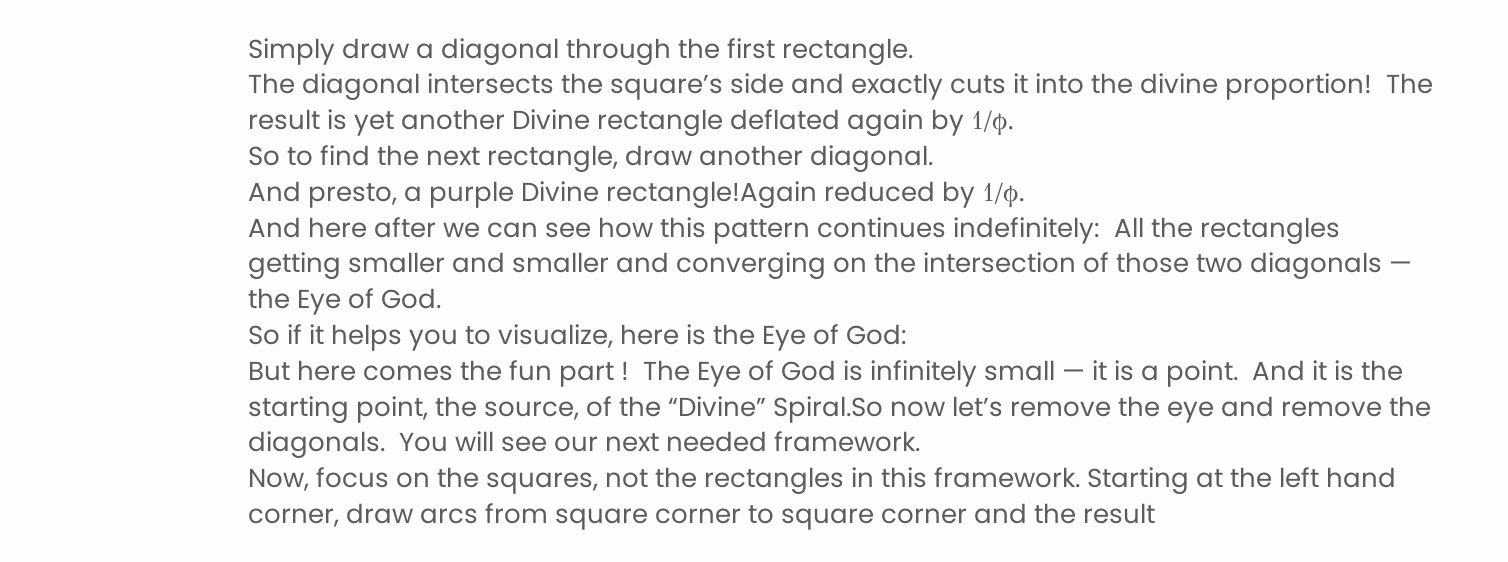Simply draw a diagonal through the first rectangle.
The diagonal intersects the square’s side and exactly cuts it into the divine proportion!  The result is yet another Divine rectangle deflated again by 1/ϕ.
So to find the next rectangle, draw another diagonal.
And presto, a purple Divine rectangle!Again reduced by 1/ϕ.
And here after we can see how this pattern continues indefinitely:  All the rectangles getting smaller and smaller and converging on the intersection of those two diagonals — the Eye of God.
So if it helps you to visualize, here is the Eye of God:
But here comes the fun part !  The Eye of God is infinitely small — it is a point.  And it is the starting point, the source, of the “Divine” Spiral.So now let’s remove the eye and remove the diagonals.  You will see our next needed framework.
Now, focus on the squares, not the rectangles in this framework. Starting at the left hand corner, draw arcs from square corner to square corner and the result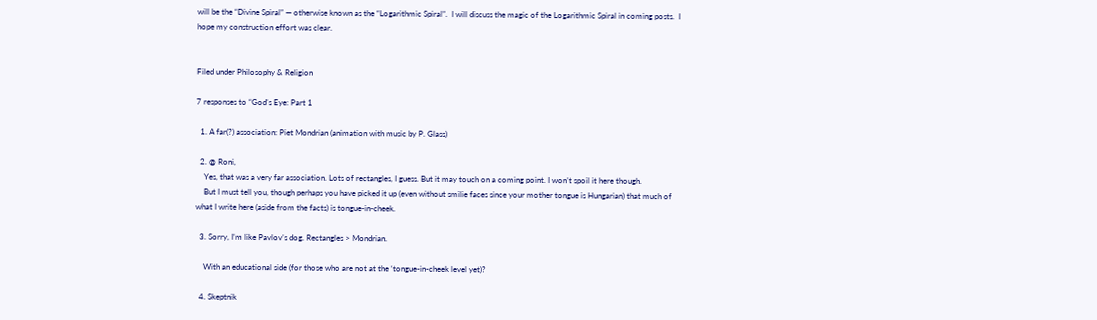will be the “Divine Spiral” — otherwise known as the “Logarithmic Spiral”.  I will discuss the magic of the Logarithmic Spiral in coming posts.  I hope my construction effort was clear.


Filed under Philosophy & Religion

7 responses to “God’s Eye: Part 1

  1. A far(?) association: Piet Mondrian (animation with music by P. Glass)

  2. @ Roni,
    Yes, that was a very far association. Lots of rectangles, I guess. But it may touch on a coming point. I won’t spoil it here though.
    But I must tell you, though perhaps you have picked it up (even without smilie faces since your mother tongue is Hungarian) that much of what I write here (aside from the facts) is tongue-in-cheek.

  3. Sorry, I’m like Pavlov’s dog. Rectangles > Mondrian.

    With an educational side (for those who are not at the ‘tongue-in-cheek level yet)?

  4. Skeptnik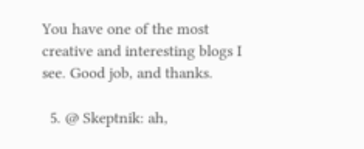You have one of the most creative and interesting blogs I see. Good job, and thanks.

  5. @ Skeptnik: ah,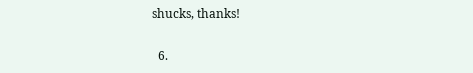shucks, thanks!

  6.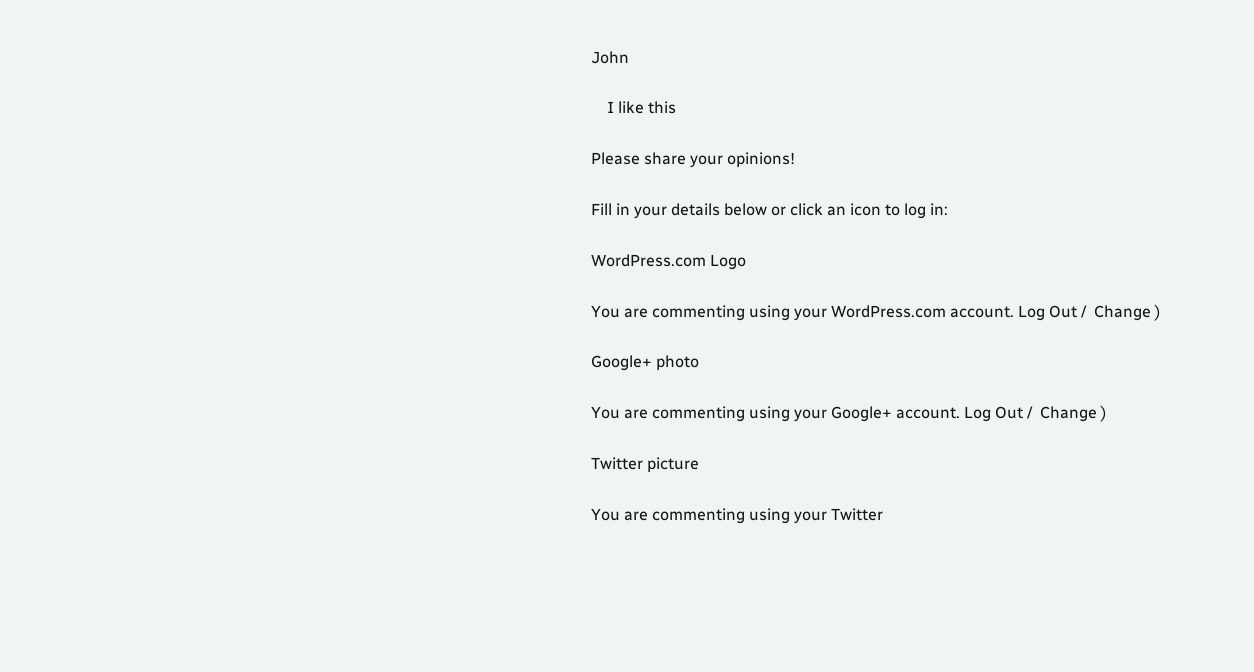John

    I like this

Please share your opinions!

Fill in your details below or click an icon to log in:

WordPress.com Logo

You are commenting using your WordPress.com account. Log Out /  Change )

Google+ photo

You are commenting using your Google+ account. Log Out /  Change )

Twitter picture

You are commenting using your Twitter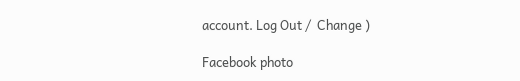account. Log Out /  Change )

Facebook photo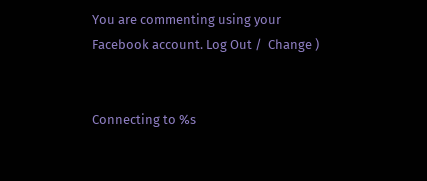You are commenting using your Facebook account. Log Out /  Change )


Connecting to %s